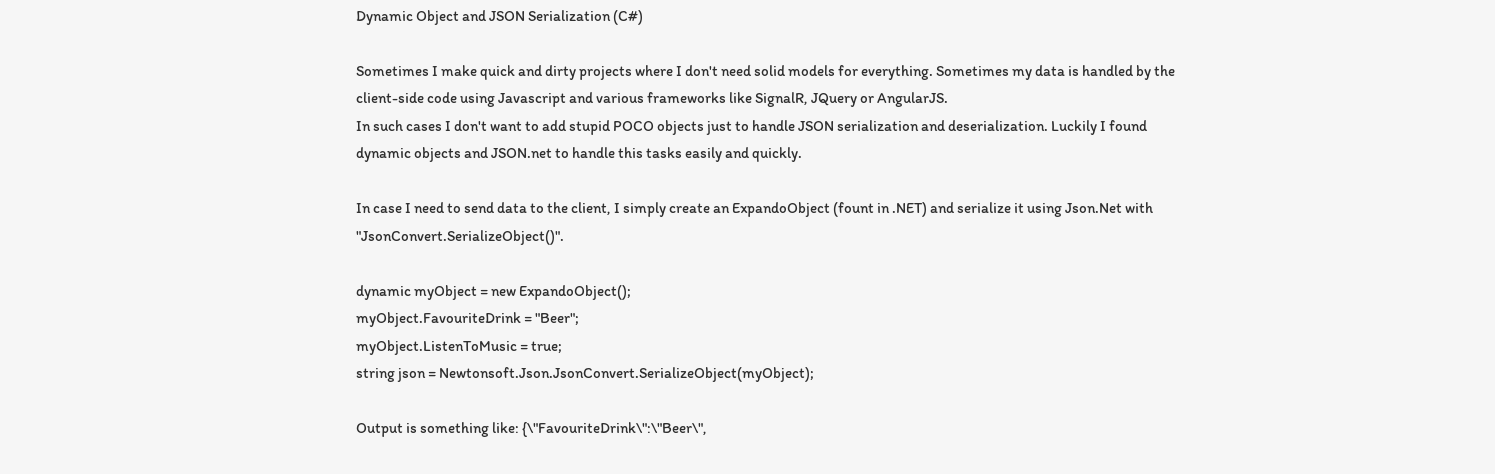Dynamic Object and JSON Serialization (C#)

Sometimes I make quick and dirty projects where I don't need solid models for everything. Sometimes my data is handled by the client-side code using Javascript and various frameworks like SignalR, JQuery or AngularJS.
In such cases I don't want to add stupid POCO objects just to handle JSON serialization and deserialization. Luckily I found dynamic objects and JSON.net to handle this tasks easily and quickly.

In case I need to send data to the client, I simply create an ExpandoObject (fount in .NET) and serialize it using Json.Net with "JsonConvert.SerializeObject()".

dynamic myObject = new ExpandoObject();
myObject.FavouriteDrink = "Beer";
myObject.ListenToMusic = true;
string json = Newtonsoft.Json.JsonConvert.SerializeObject(myObject);

Output is something like: {\"FavouriteDrink\":\"Beer\",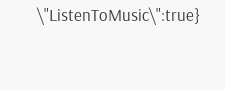\"ListenToMusic\":true}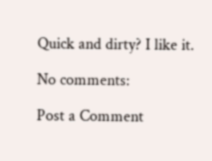Quick and dirty? I like it.

No comments:

Post a Comment